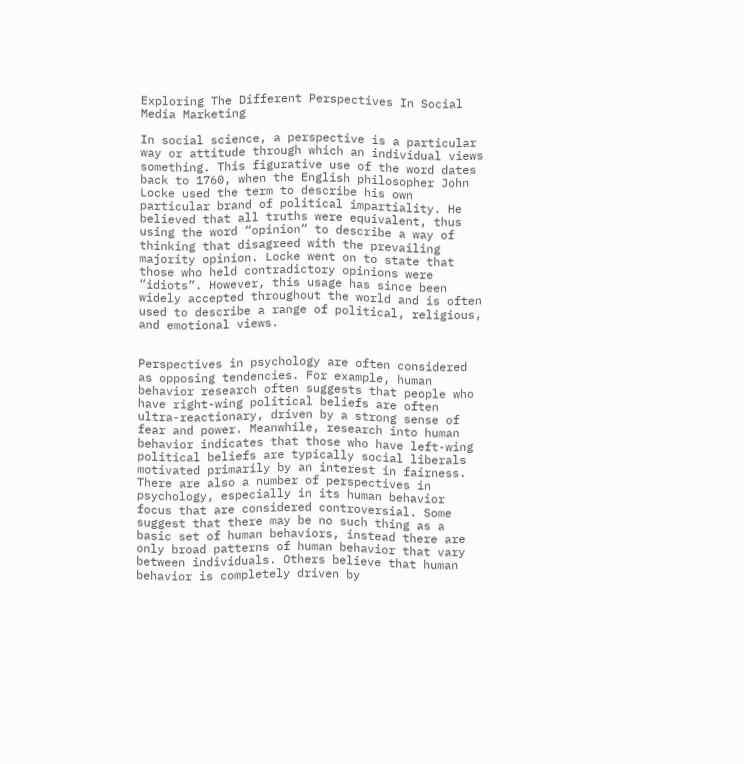Exploring The Different Perspectives In Social Media Marketing

In social science, a perspective is a particular way or attitude through which an individual views something. This figurative use of the word dates back to 1760, when the English philosopher John Locke used the term to describe his own particular brand of political impartiality. He believed that all truths were equivalent, thus using the word “opinion” to describe a way of thinking that disagreed with the prevailing majority opinion. Locke went on to state that those who held contradictory opinions were “idiots”. However, this usage has since been widely accepted throughout the world and is often used to describe a range of political, religious, and emotional views.


Perspectives in psychology are often considered as opposing tendencies. For example, human behavior research often suggests that people who have right-wing political beliefs are often ultra-reactionary, driven by a strong sense of fear and power. Meanwhile, research into human behavior indicates that those who have left-wing political beliefs are typically social liberals motivated primarily by an interest in fairness. There are also a number of perspectives in psychology, especially in its human behavior focus that are considered controversial. Some suggest that there may be no such thing as a basic set of human behaviors, instead there are only broad patterns of human behavior that vary between individuals. Others believe that human behavior is completely driven by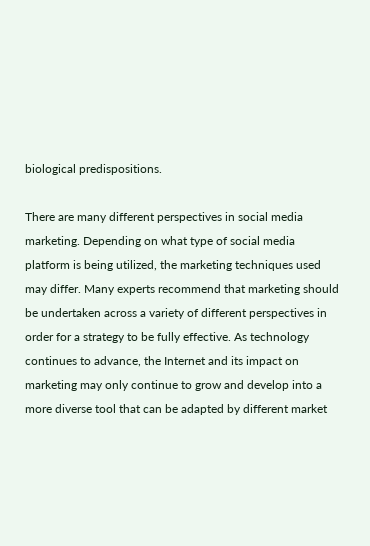biological predispositions.

There are many different perspectives in social media marketing. Depending on what type of social media platform is being utilized, the marketing techniques used may differ. Many experts recommend that marketing should be undertaken across a variety of different perspectives in order for a strategy to be fully effective. As technology continues to advance, the Internet and its impact on marketing may only continue to grow and develop into a more diverse tool that can be adapted by different market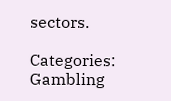sectors.

Categories: Gambling